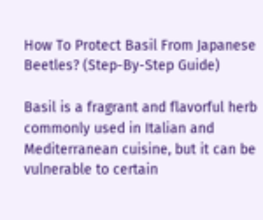How To Protect Basil From Japanese Beetles? (Step-By-Step Guide)

Basil is a fragrant and flavorful herb commonly used in Italian and Mediterranean cuisine, but it can be vulnerable to certain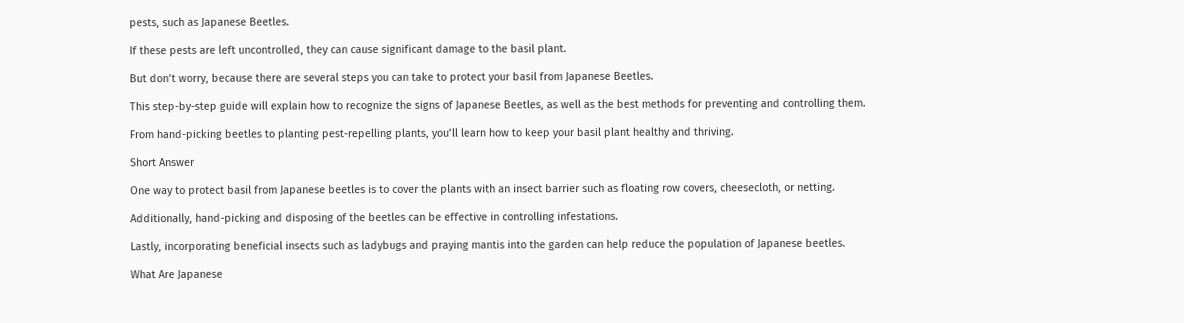pests, such as Japanese Beetles.

If these pests are left uncontrolled, they can cause significant damage to the basil plant.

But don’t worry, because there are several steps you can take to protect your basil from Japanese Beetles.

This step-by-step guide will explain how to recognize the signs of Japanese Beetles, as well as the best methods for preventing and controlling them.

From hand-picking beetles to planting pest-repelling plants, you’ll learn how to keep your basil plant healthy and thriving.

Short Answer

One way to protect basil from Japanese beetles is to cover the plants with an insect barrier such as floating row covers, cheesecloth, or netting.

Additionally, hand-picking and disposing of the beetles can be effective in controlling infestations.

Lastly, incorporating beneficial insects such as ladybugs and praying mantis into the garden can help reduce the population of Japanese beetles.

What Are Japanese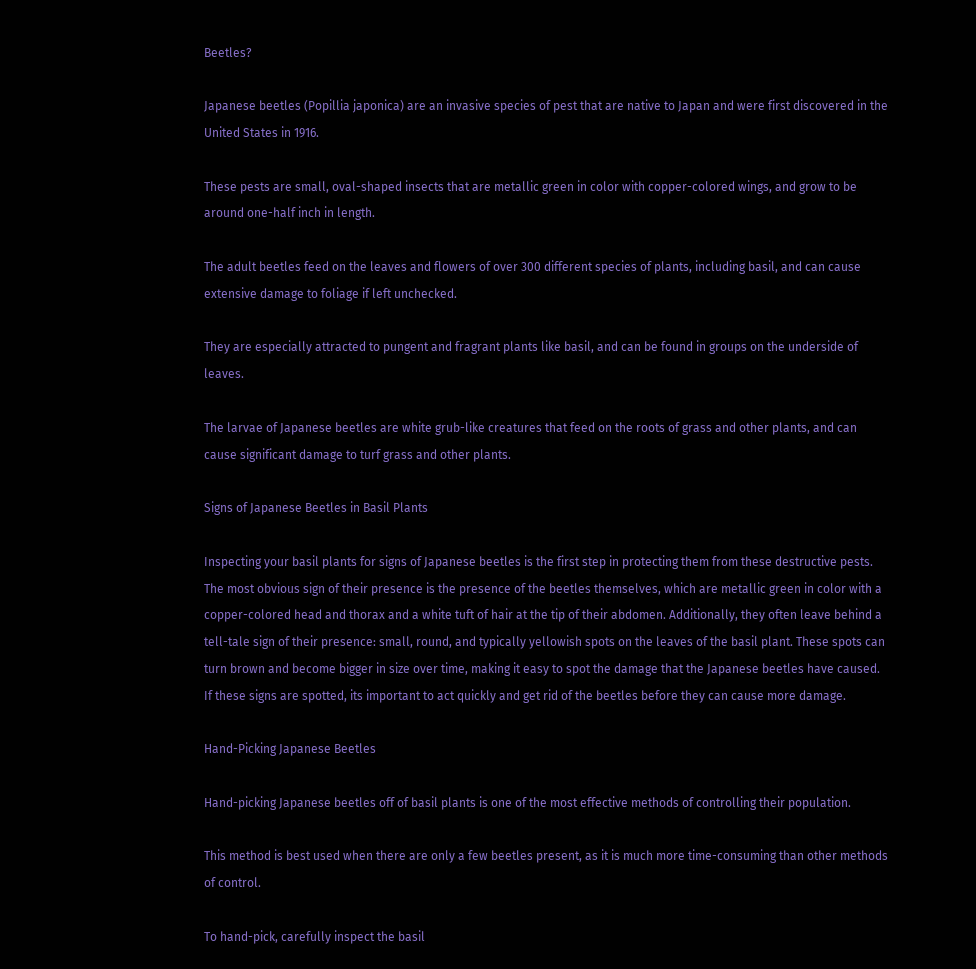Beetles?

Japanese beetles (Popillia japonica) are an invasive species of pest that are native to Japan and were first discovered in the United States in 1916.

These pests are small, oval-shaped insects that are metallic green in color with copper-colored wings, and grow to be around one-half inch in length.

The adult beetles feed on the leaves and flowers of over 300 different species of plants, including basil, and can cause extensive damage to foliage if left unchecked.

They are especially attracted to pungent and fragrant plants like basil, and can be found in groups on the underside of leaves.

The larvae of Japanese beetles are white grub-like creatures that feed on the roots of grass and other plants, and can cause significant damage to turf grass and other plants.

Signs of Japanese Beetles in Basil Plants

Inspecting your basil plants for signs of Japanese beetles is the first step in protecting them from these destructive pests. The most obvious sign of their presence is the presence of the beetles themselves, which are metallic green in color with a copper-colored head and thorax and a white tuft of hair at the tip of their abdomen. Additionally, they often leave behind a tell-tale sign of their presence: small, round, and typically yellowish spots on the leaves of the basil plant. These spots can turn brown and become bigger in size over time, making it easy to spot the damage that the Japanese beetles have caused. If these signs are spotted, its important to act quickly and get rid of the beetles before they can cause more damage.

Hand-Picking Japanese Beetles

Hand-picking Japanese beetles off of basil plants is one of the most effective methods of controlling their population.

This method is best used when there are only a few beetles present, as it is much more time-consuming than other methods of control.

To hand-pick, carefully inspect the basil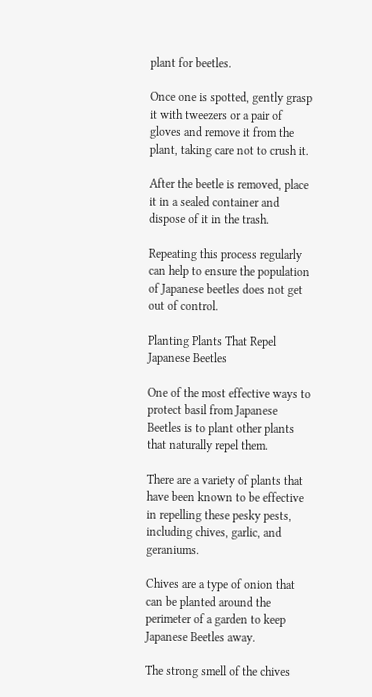plant for beetles.

Once one is spotted, gently grasp it with tweezers or a pair of gloves and remove it from the plant, taking care not to crush it.

After the beetle is removed, place it in a sealed container and dispose of it in the trash.

Repeating this process regularly can help to ensure the population of Japanese beetles does not get out of control.

Planting Plants That Repel Japanese Beetles

One of the most effective ways to protect basil from Japanese Beetles is to plant other plants that naturally repel them.

There are a variety of plants that have been known to be effective in repelling these pesky pests, including chives, garlic, and geraniums.

Chives are a type of onion that can be planted around the perimeter of a garden to keep Japanese Beetles away.

The strong smell of the chives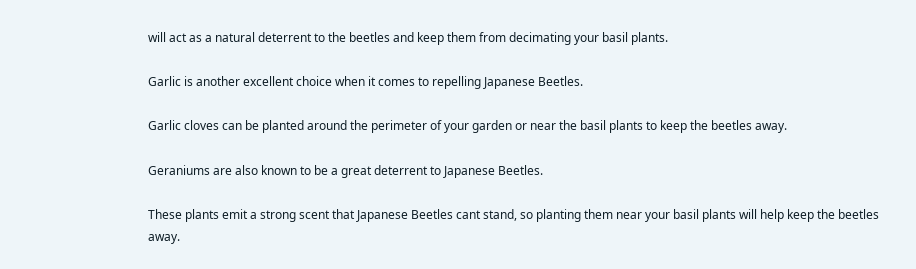will act as a natural deterrent to the beetles and keep them from decimating your basil plants.

Garlic is another excellent choice when it comes to repelling Japanese Beetles.

Garlic cloves can be planted around the perimeter of your garden or near the basil plants to keep the beetles away.

Geraniums are also known to be a great deterrent to Japanese Beetles.

These plants emit a strong scent that Japanese Beetles cant stand, so planting them near your basil plants will help keep the beetles away.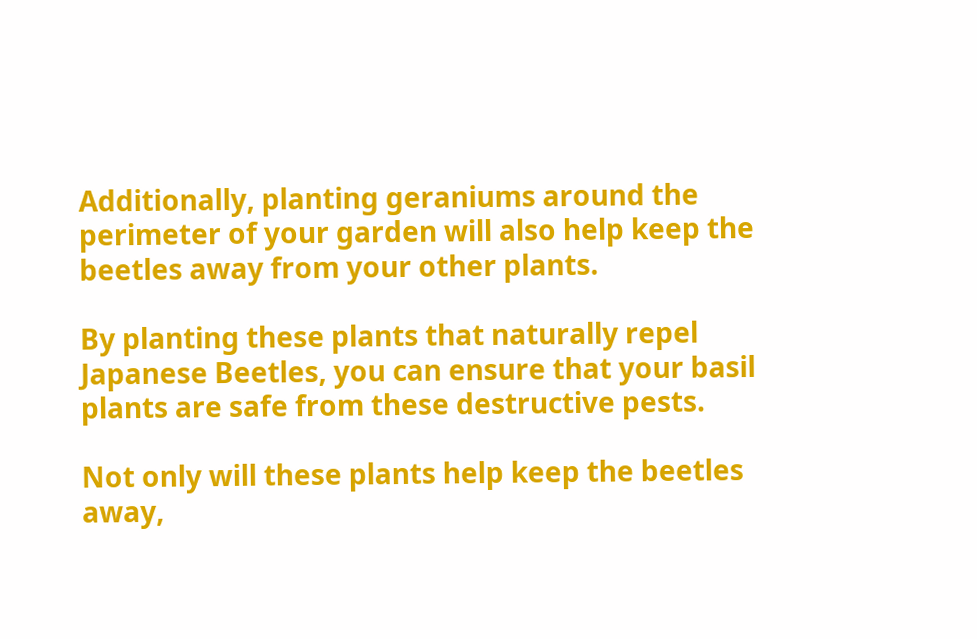Additionally, planting geraniums around the perimeter of your garden will also help keep the beetles away from your other plants.

By planting these plants that naturally repel Japanese Beetles, you can ensure that your basil plants are safe from these destructive pests.

Not only will these plants help keep the beetles away,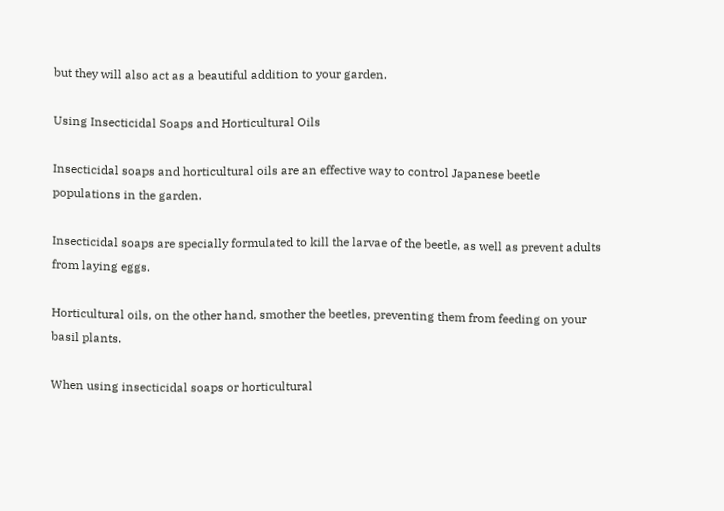but they will also act as a beautiful addition to your garden.

Using Insecticidal Soaps and Horticultural Oils

Insecticidal soaps and horticultural oils are an effective way to control Japanese beetle populations in the garden.

Insecticidal soaps are specially formulated to kill the larvae of the beetle, as well as prevent adults from laying eggs.

Horticultural oils, on the other hand, smother the beetles, preventing them from feeding on your basil plants.

When using insecticidal soaps or horticultural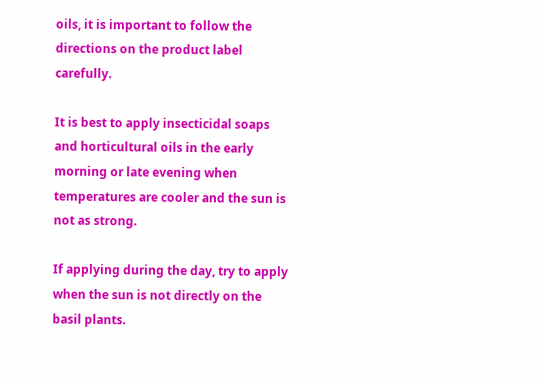oils, it is important to follow the directions on the product label carefully.

It is best to apply insecticidal soaps and horticultural oils in the early morning or late evening when temperatures are cooler and the sun is not as strong.

If applying during the day, try to apply when the sun is not directly on the basil plants.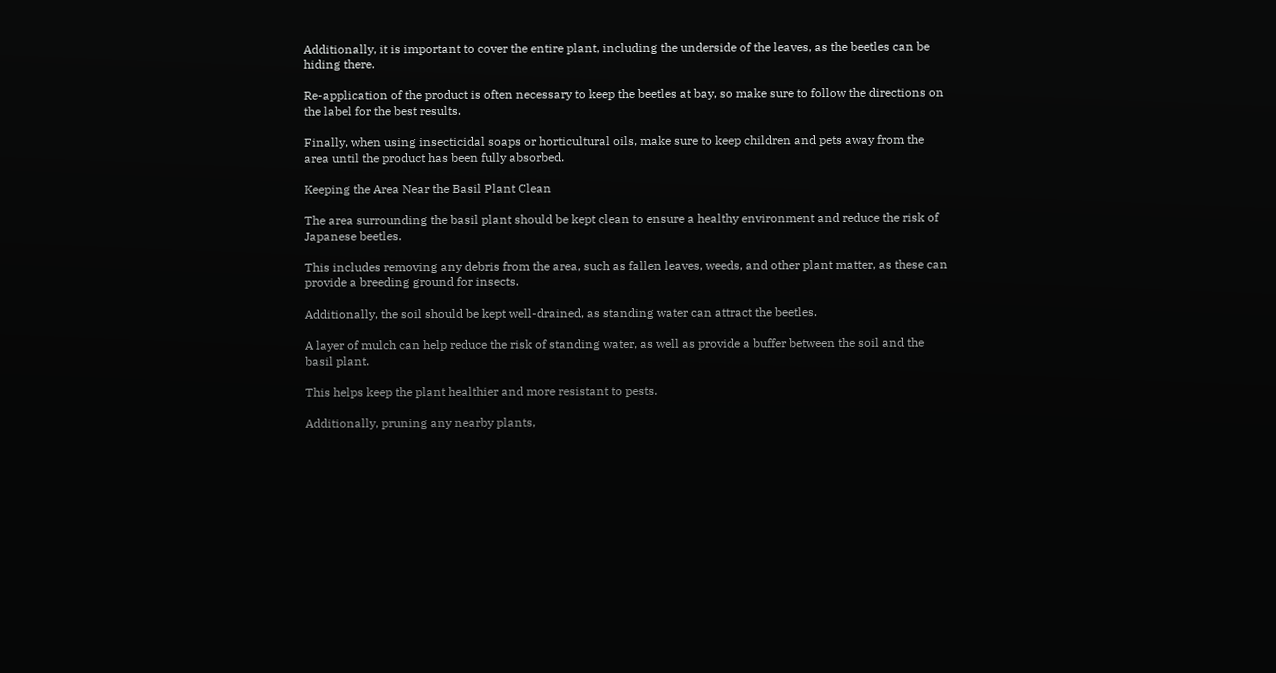Additionally, it is important to cover the entire plant, including the underside of the leaves, as the beetles can be hiding there.

Re-application of the product is often necessary to keep the beetles at bay, so make sure to follow the directions on the label for the best results.

Finally, when using insecticidal soaps or horticultural oils, make sure to keep children and pets away from the area until the product has been fully absorbed.

Keeping the Area Near the Basil Plant Clean

The area surrounding the basil plant should be kept clean to ensure a healthy environment and reduce the risk of Japanese beetles.

This includes removing any debris from the area, such as fallen leaves, weeds, and other plant matter, as these can provide a breeding ground for insects.

Additionally, the soil should be kept well-drained, as standing water can attract the beetles.

A layer of mulch can help reduce the risk of standing water, as well as provide a buffer between the soil and the basil plant.

This helps keep the plant healthier and more resistant to pests.

Additionally, pruning any nearby plants,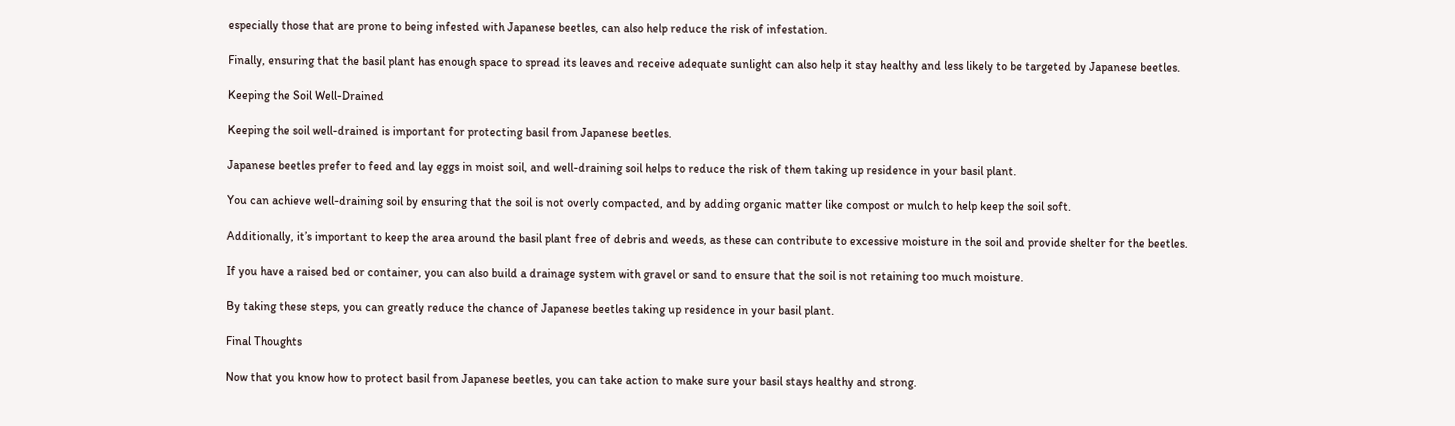especially those that are prone to being infested with Japanese beetles, can also help reduce the risk of infestation.

Finally, ensuring that the basil plant has enough space to spread its leaves and receive adequate sunlight can also help it stay healthy and less likely to be targeted by Japanese beetles.

Keeping the Soil Well-Drained

Keeping the soil well-drained is important for protecting basil from Japanese beetles.

Japanese beetles prefer to feed and lay eggs in moist soil, and well-draining soil helps to reduce the risk of them taking up residence in your basil plant.

You can achieve well-draining soil by ensuring that the soil is not overly compacted, and by adding organic matter like compost or mulch to help keep the soil soft.

Additionally, it’s important to keep the area around the basil plant free of debris and weeds, as these can contribute to excessive moisture in the soil and provide shelter for the beetles.

If you have a raised bed or container, you can also build a drainage system with gravel or sand to ensure that the soil is not retaining too much moisture.

By taking these steps, you can greatly reduce the chance of Japanese beetles taking up residence in your basil plant.

Final Thoughts

Now that you know how to protect basil from Japanese beetles, you can take action to make sure your basil stays healthy and strong.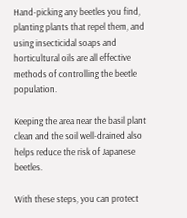Hand-picking any beetles you find, planting plants that repel them, and using insecticidal soaps and horticultural oils are all effective methods of controlling the beetle population.

Keeping the area near the basil plant clean and the soil well-drained also helps reduce the risk of Japanese beetles.

With these steps, you can protect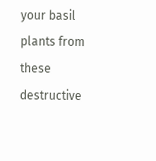your basil plants from these destructive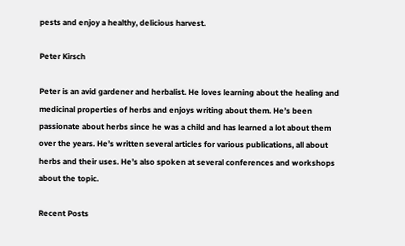pests and enjoy a healthy, delicious harvest.

Peter Kirsch

Peter is an avid gardener and herbalist. He loves learning about the healing and medicinal properties of herbs and enjoys writing about them. He’s been passionate about herbs since he was a child and has learned a lot about them over the years. He’s written several articles for various publications, all about herbs and their uses. He’s also spoken at several conferences and workshops about the topic.

Recent Posts